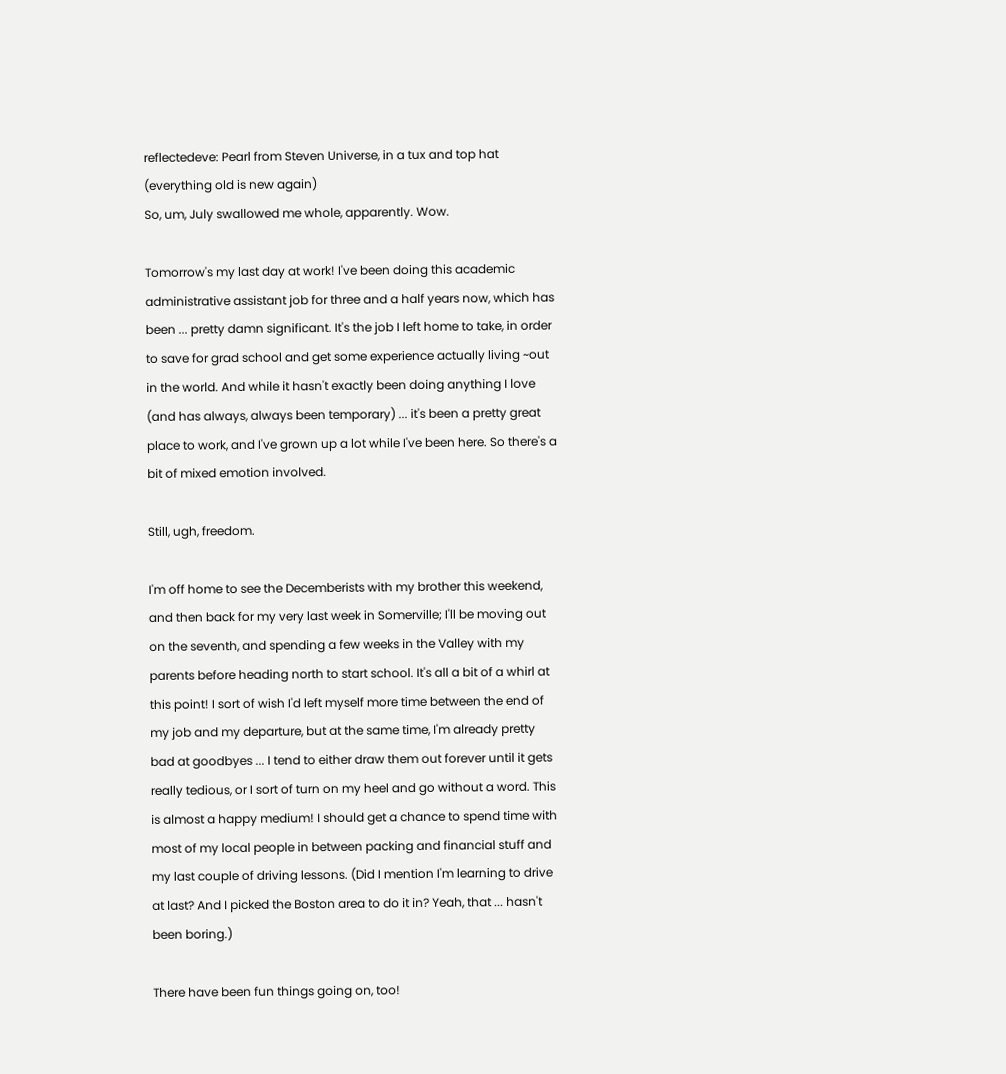reflectedeve: Pearl from Steven Universe, in a tux and top hat (everything old is new again)
So, um, July swallowed me whole, apparently. Wow.

Tomorrow's my last day at work! I've been doing this academic administrative assistant job for three and a half years now, which has been ... pretty damn significant. It's the job I left home to take, in order to save for grad school and get some experience actually living ~out in the world. And while it hasn't exactly been doing anything I love (and has always, always been temporary) ... it's been a pretty great place to work, and I've grown up a lot while I've been here. So there's a bit of mixed emotion involved.

Still, ugh, freedom.

I'm off home to see the Decemberists with my brother this weekend, and then back for my very last week in Somerville; I'll be moving out on the seventh, and spending a few weeks in the Valley with my parents before heading north to start school. It's all a bit of a whirl at this point! I sort of wish I'd left myself more time between the end of my job and my departure, but at the same time, I'm already pretty bad at goodbyes ... I tend to either draw them out forever until it gets really tedious, or I sort of turn on my heel and go without a word. This is almost a happy medium! I should get a chance to spend time with most of my local people in between packing and financial stuff and my last couple of driving lessons. (Did I mention I'm learning to drive at last? And I picked the Boston area to do it in? Yeah, that ... hasn't been boring.)

There have been fun things going on, too!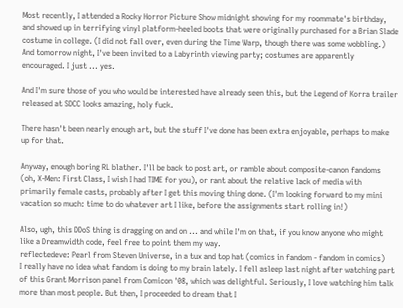Most recently, I attended a Rocky Horror Picture Show midnight showing for my roommate's birthday, and showed up in terrifying vinyl platform-heeled boots that were originally purchased for a Brian Slade costume in college. (I did not fall over, even during the Time Warp, though there was some wobbling.) And tomorrow night, I've been invited to a Labyrinth viewing party; costumes are apparently encouraged. I just ... yes.

And I'm sure those of you who would be interested have already seen this, but the Legend of Korra trailer released at SDCC looks amazing, holy fuck.

There hasn't been nearly enough art, but the stuff I've done has been extra enjoyable, perhaps to make up for that.

Anyway, enough boring RL blather. I'll be back to post art, or ramble about composite-canon fandoms (oh, X-Men: First Class, I wish I had TIME for you), or rant about the relative lack of media with primarily female casts, probably after I get this moving thing done. (I'm looking forward to my mini vacation so much: time to do whatever art I like, before the assignments start rolling in!)

Also, ugh, this DDoS thing is dragging on and on ... and while I'm on that, if you know anyone who might like a Dreamwidth code, feel free to point them my way.
reflectedeve: Pearl from Steven Universe, in a tux and top hat (comics in fandom - fandom in comics)
I really have no idea what fandom is doing to my brain lately. I fell asleep last night after watching part of this Grant Morrison panel from Comicon '08, which was delightful. Seriously, I love watching him talk more than most people. But then, I proceeded to dream that I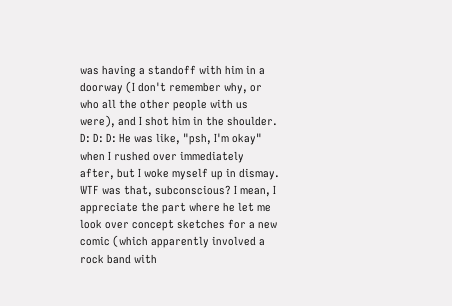was having a standoff with him in a doorway (I don't remember why, or who all the other people with us were), and I shot him in the shoulder. D: D: D: He was like, "psh, I'm okay" when I rushed over immediately after, but I woke myself up in dismay. WTF was that, subconscious? I mean, I appreciate the part where he let me look over concept sketches for a new comic (which apparently involved a rock band with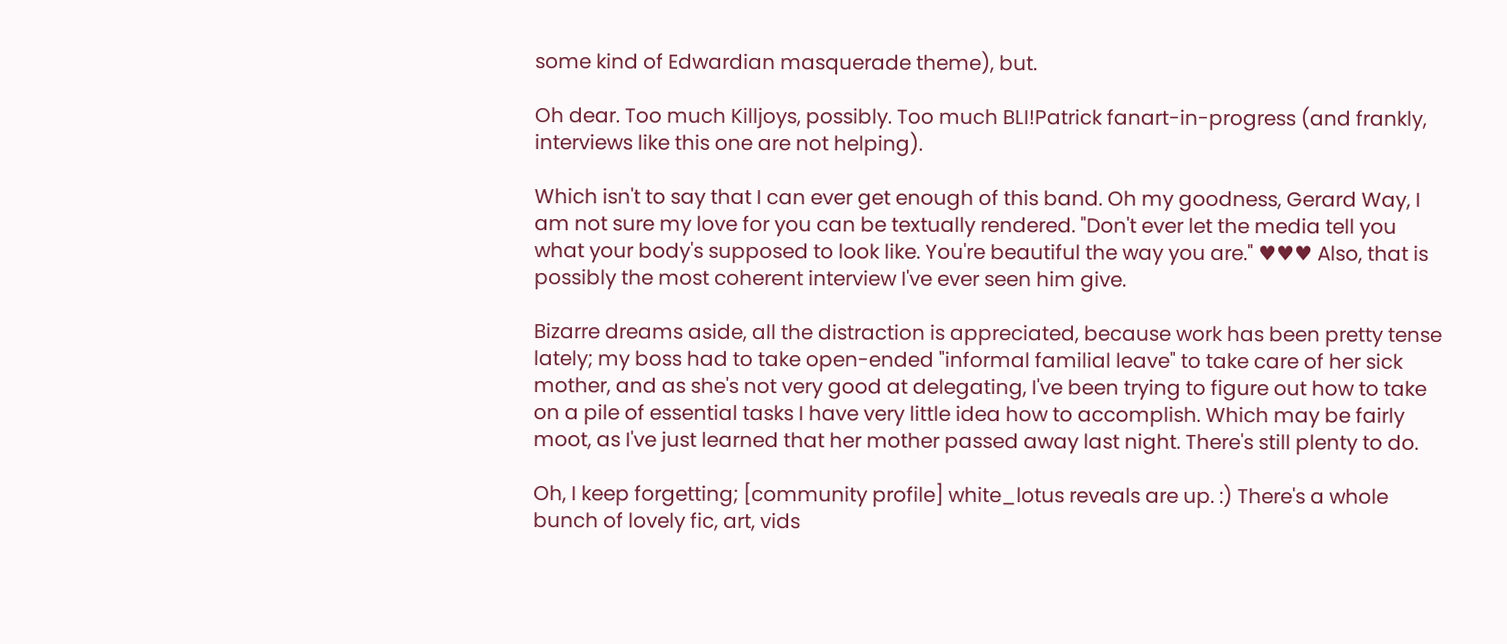some kind of Edwardian masquerade theme), but.

Oh dear. Too much Killjoys, possibly. Too much BLI!Patrick fanart-in-progress (and frankly, interviews like this one are not helping).

Which isn't to say that I can ever get enough of this band. Oh my goodness, Gerard Way, I am not sure my love for you can be textually rendered. "Don't ever let the media tell you what your body's supposed to look like. You're beautiful the way you are." ♥♥♥ Also, that is possibly the most coherent interview I've ever seen him give.

Bizarre dreams aside, all the distraction is appreciated, because work has been pretty tense lately; my boss had to take open-ended "informal familial leave" to take care of her sick mother, and as she's not very good at delegating, I've been trying to figure out how to take on a pile of essential tasks I have very little idea how to accomplish. Which may be fairly moot, as I've just learned that her mother passed away last night. There's still plenty to do.

Oh, I keep forgetting; [community profile] white_lotus reveals are up. :) There's a whole bunch of lovely fic, art, vids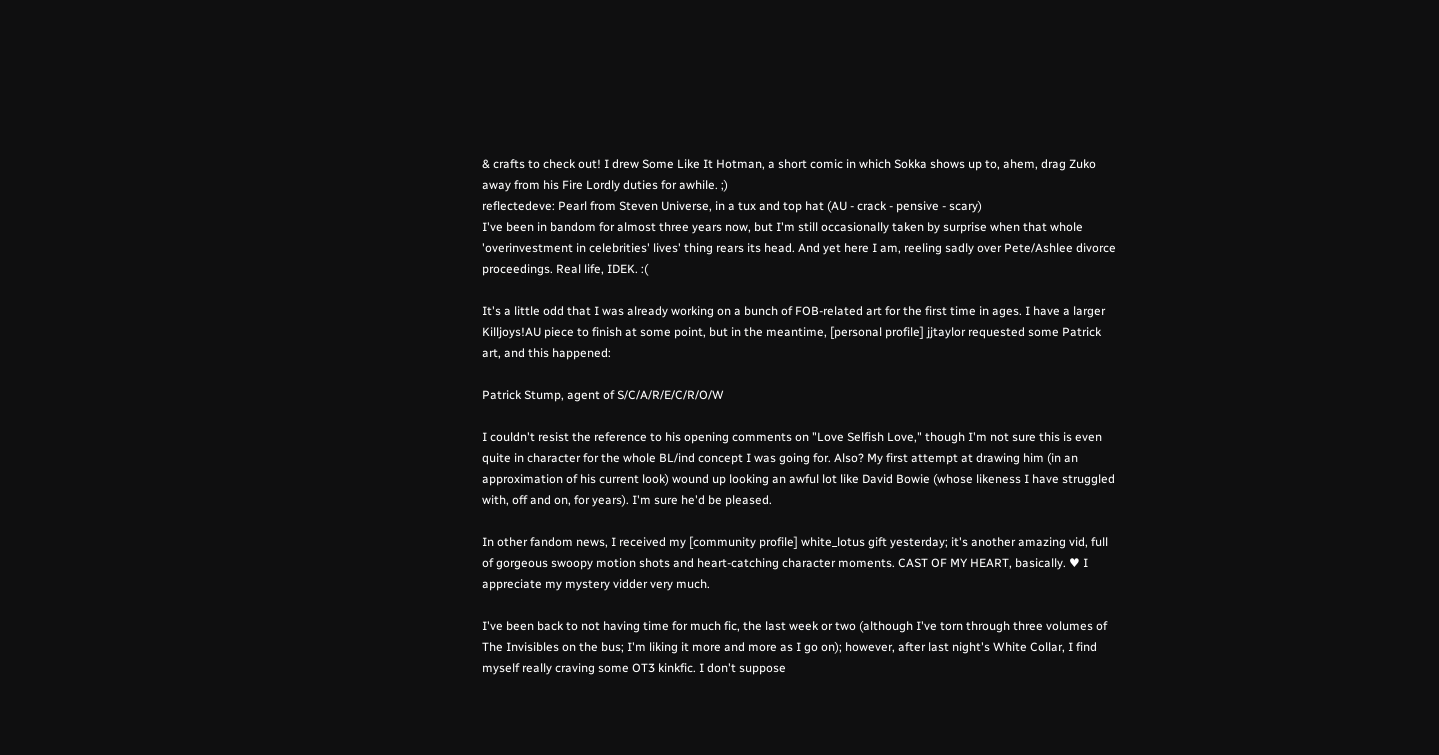& crafts to check out! I drew Some Like It Hotman, a short comic in which Sokka shows up to, ahem, drag Zuko away from his Fire Lordly duties for awhile. ;)
reflectedeve: Pearl from Steven Universe, in a tux and top hat (AU - crack - pensive - scary)
I've been in bandom for almost three years now, but I'm still occasionally taken by surprise when that whole 'overinvestment in celebrities' lives' thing rears its head. And yet here I am, reeling sadly over Pete/Ashlee divorce proceedings. Real life, IDEK. :(

It's a little odd that I was already working on a bunch of FOB-related art for the first time in ages. I have a larger Killjoys!AU piece to finish at some point, but in the meantime, [personal profile] jjtaylor requested some Patrick art, and this happened:

Patrick Stump, agent of S/C/A/R/E/C/R/O/W

I couldn't resist the reference to his opening comments on "Love Selfish Love," though I'm not sure this is even quite in character for the whole BL/ind concept I was going for. Also? My first attempt at drawing him (in an approximation of his current look) wound up looking an awful lot like David Bowie (whose likeness I have struggled with, off and on, for years). I'm sure he'd be pleased.

In other fandom news, I received my [community profile] white_lotus gift yesterday; it's another amazing vid, full of gorgeous swoopy motion shots and heart-catching character moments. CAST OF MY HEART, basically. ♥ I appreciate my mystery vidder very much.

I've been back to not having time for much fic, the last week or two (although I've torn through three volumes of The Invisibles on the bus; I'm liking it more and more as I go on); however, after last night's White Collar, I find myself really craving some OT3 kinkfic. I don't suppose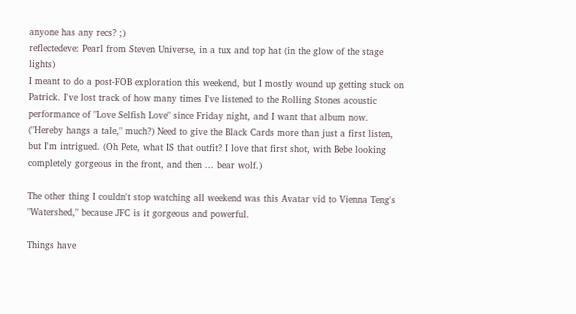anyone has any recs? ;)
reflectedeve: Pearl from Steven Universe, in a tux and top hat (in the glow of the stage lights)
I meant to do a post-FOB exploration this weekend, but I mostly wound up getting stuck on Patrick. I've lost track of how many times I've listened to the Rolling Stones acoustic performance of "Love Selfish Love" since Friday night, and I want that album now. ("Hereby hangs a tale," much?) Need to give the Black Cards more than just a first listen, but I'm intrigued. (Oh Pete, what IS that outfit? I love that first shot, with Bebe looking completely gorgeous in the front, and then ... bear wolf.)

The other thing I couldn't stop watching all weekend was this Avatar vid to Vienna Teng's "Watershed," because JFC is it gorgeous and powerful.

Things have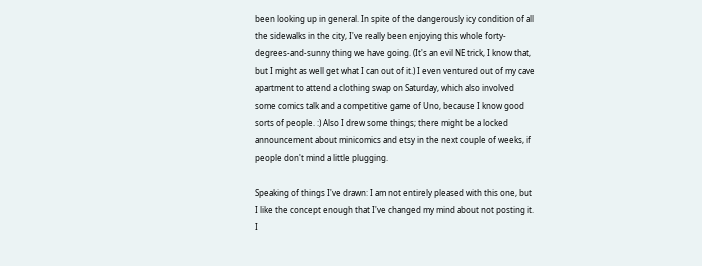been looking up in general. In spite of the dangerously icy condition of all the sidewalks in the city, I've really been enjoying this whole forty-degrees-and-sunny thing we have going. (It's an evil NE trick, I know that, but I might as well get what I can out of it.) I even ventured out of my cave apartment to attend a clothing swap on Saturday, which also involved some comics talk and a competitive game of Uno, because I know good sorts of people. :) Also I drew some things; there might be a locked announcement about minicomics and etsy in the next couple of weeks, if people don't mind a little plugging.

Speaking of things I've drawn: I am not entirely pleased with this one, but I like the concept enough that I've changed my mind about not posting it. I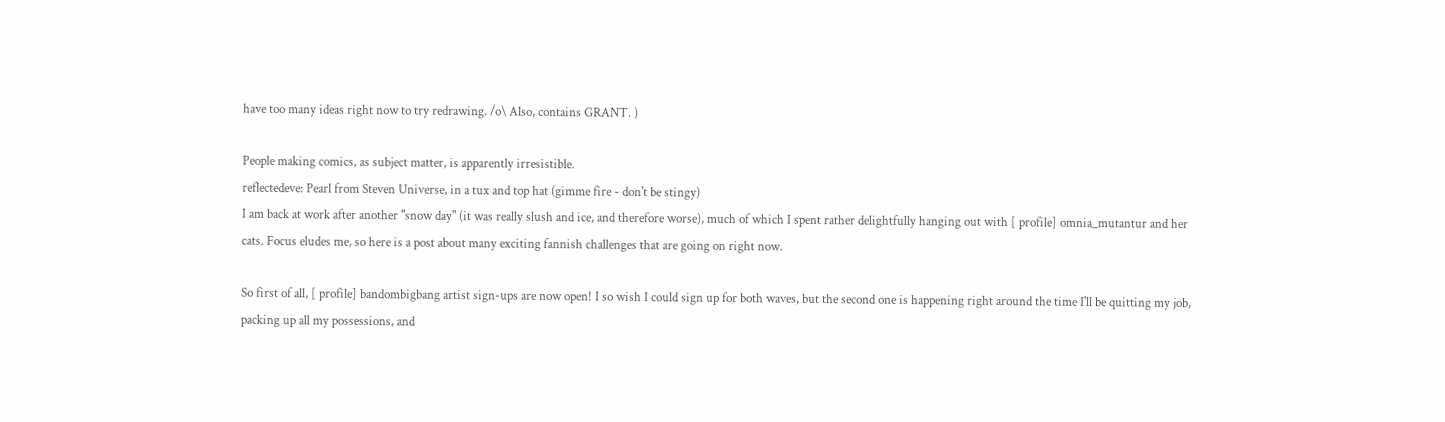have too many ideas right now to try redrawing. /o\ Also, contains GRANT. )

People making comics, as subject matter, is apparently irresistible.
reflectedeve: Pearl from Steven Universe, in a tux and top hat (gimme fire - don't be stingy)
I am back at work after another "snow day" (it was really slush and ice, and therefore worse), much of which I spent rather delightfully hanging out with [ profile] omnia_mutantur and her cats. Focus eludes me, so here is a post about many exciting fannish challenges that are going on right now.

So first of all, [ profile] bandombigbang artist sign-ups are now open! I so wish I could sign up for both waves, but the second one is happening right around the time I'll be quitting my job, packing up all my possessions, and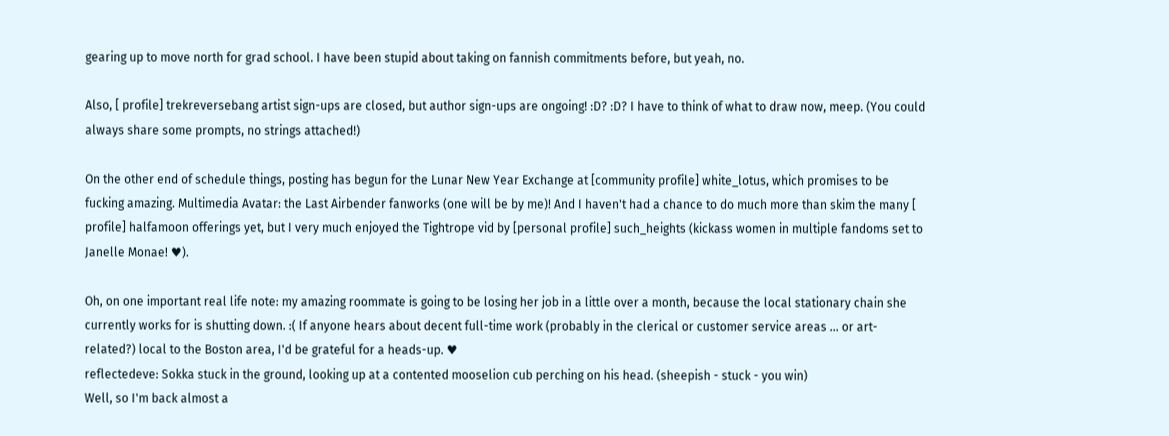gearing up to move north for grad school. I have been stupid about taking on fannish commitments before, but yeah, no.

Also, [ profile] trekreversebang artist sign-ups are closed, but author sign-ups are ongoing! :D? :D? I have to think of what to draw now, meep. (You could always share some prompts, no strings attached!)

On the other end of schedule things, posting has begun for the Lunar New Year Exchange at [community profile] white_lotus, which promises to be fucking amazing. Multimedia Avatar: the Last Airbender fanworks (one will be by me)! And I haven't had a chance to do much more than skim the many [ profile] halfamoon offerings yet, but I very much enjoyed the Tightrope vid by [personal profile] such_heights (kickass women in multiple fandoms set to Janelle Monae! ♥).

Oh, on one important real life note: my amazing roommate is going to be losing her job in a little over a month, because the local stationary chain she currently works for is shutting down. :( If anyone hears about decent full-time work (probably in the clerical or customer service areas ... or art-related?) local to the Boston area, I'd be grateful for a heads-up. ♥
reflectedeve: Sokka stuck in the ground, looking up at a contented mooselion cub perching on his head. (sheepish - stuck - you win)
Well, so I'm back almost a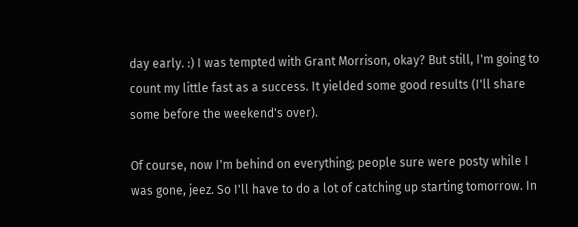day early. :) I was tempted with Grant Morrison, okay? But still, I'm going to count my little fast as a success. It yielded some good results (I'll share some before the weekend's over).

Of course, now I'm behind on everything; people sure were posty while I was gone, jeez. So I'll have to do a lot of catching up starting tomorrow. In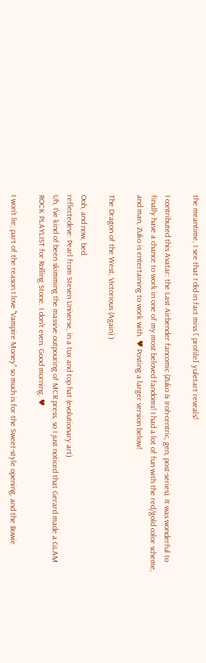the meantime, I see that I did in fact miss [ profile] yuletart reveals!

I contributed this Avatar: the Last Airbender fancomic (Zuko & Iroh-centric, gen, post-series). It was wonderful to finally have a chance to work in one of my most beloved fandoms! I had a lot of fun with the red/gold color scheme, and man, Zuko is entertaining to work with. ♥ Posting a larger version below!

The Dragon of the West, Victorious (Again) )

Ooh, and now, bed.
reflectedeve: Pearl from Steven Universe, in a tux and top hat (evolutionary art)
Uh, I've kind of been skimming the massive outpouring of MCR press, so I just noticed that Gerard made a GLAM ROCK PLAYLIST for Rolling Stone. I don't even. Good morning. ♥

I won't lie; part of the reason I love "Vampire Money" so much is for the Sweet-style opening, and the Bowie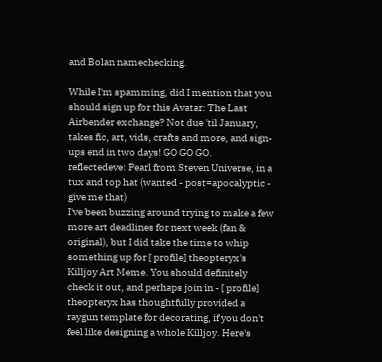and Bolan namechecking.

While I'm spamming, did I mention that you should sign up for this Avatar: The Last Airbender exchange? Not due 'til January, takes fic, art, vids, crafts and more, and sign-ups end in two days! GO GO GO.
reflectedeve: Pearl from Steven Universe, in a tux and top hat (wanted - post=apocalyptic - give me that)
I've been buzzing around trying to make a few more art deadlines for next week (fan & original), but I did take the time to whip something up for [ profile] theopteryx's Killjoy Art Meme. You should definitely check it out, and perhaps join in - [ profile] theopteryx has thoughtfully provided a raygun template for decorating, if you don't feel like designing a whole Killjoy. Here's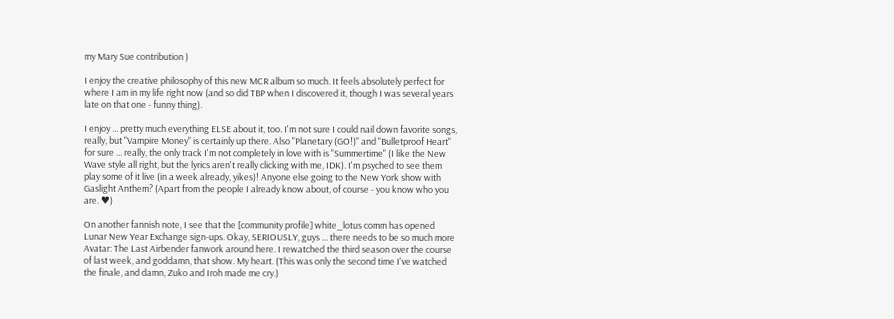my Mary Sue contribution )

I enjoy the creative philosophy of this new MCR album so much. It feels absolutely perfect for where I am in my life right now (and so did TBP when I discovered it, though I was several years late on that one - funny thing).

I enjoy ... pretty much everything ELSE about it, too. I'm not sure I could nail down favorite songs, really, but "Vampire Money" is certainly up there. Also "Planetary (GO!)" and "Bulletproof Heart" for sure ... really, the only track I'm not completely in love with is "Summertime" (I like the New Wave style all right, but the lyrics aren't really clicking with me, IDK). I'm psyched to see them play some of it live (in a week already, yikes)! Anyone else going to the New York show with Gaslight Anthem? (Apart from the people I already know about, of course - you know who you are. ♥)

On another fannish note, I see that the [community profile] white_lotus comm has opened Lunar New Year Exchange sign-ups. Okay, SERIOUSLY, guys ... there needs to be so much more Avatar: The Last Airbender fanwork around here. I rewatched the third season over the course of last week, and goddamn, that show. My heart. (This was only the second time I've watched the finale, and damn, Zuko and Iroh made me cry.)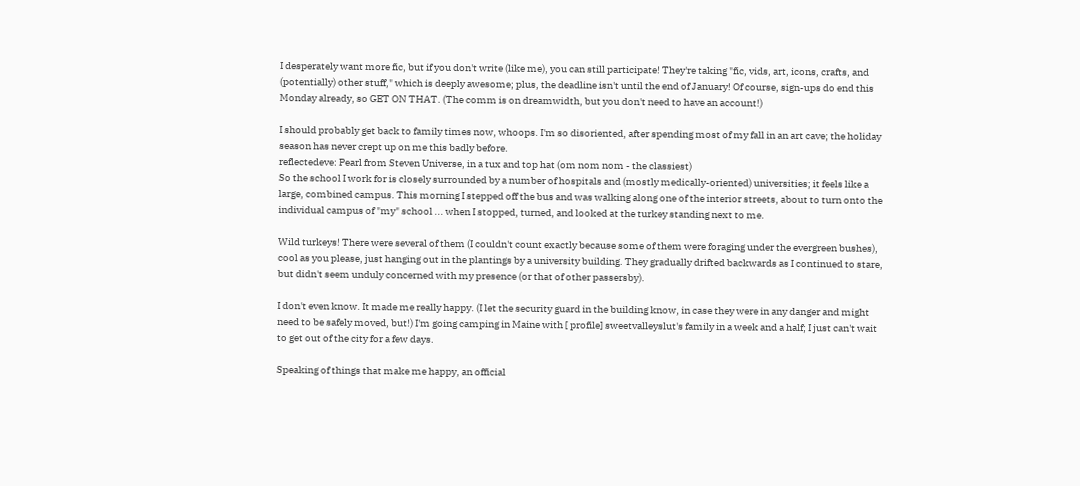I desperately want more fic, but if you don't write (like me), you can still participate! They're taking "fic, vids, art, icons, crafts, and (potentially) other stuff," which is deeply awesome; plus, the deadline isn't until the end of January! Of course, sign-ups do end this Monday already, so GET ON THAT. (The comm is on dreamwidth, but you don't need to have an account!)

I should probably get back to family times now, whoops. I'm so disoriented, after spending most of my fall in an art cave; the holiday season has never crept up on me this badly before.
reflectedeve: Pearl from Steven Universe, in a tux and top hat (om nom nom - the classiest)
So the school I work for is closely surrounded by a number of hospitals and (mostly medically-oriented) universities; it feels like a large, combined campus. This morning I stepped off the bus and was walking along one of the interior streets, about to turn onto the individual campus of "my" school ... when I stopped, turned, and looked at the turkey standing next to me.

Wild turkeys! There were several of them (I couldn't count exactly because some of them were foraging under the evergreen bushes), cool as you please, just hanging out in the plantings by a university building. They gradually drifted backwards as I continued to stare, but didn't seem unduly concerned with my presence (or that of other passersby).

I don't even know. It made me really happy. (I let the security guard in the building know, in case they were in any danger and might need to be safely moved, but!) I'm going camping in Maine with [ profile] sweetvalleyslut's family in a week and a half; I just can't wait to get out of the city for a few days.

Speaking of things that make me happy, an official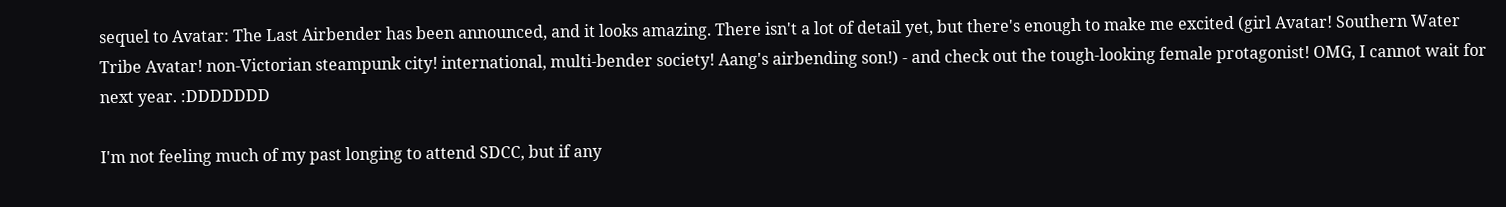sequel to Avatar: The Last Airbender has been announced, and it looks amazing. There isn't a lot of detail yet, but there's enough to make me excited (girl Avatar! Southern Water Tribe Avatar! non-Victorian steampunk city! international, multi-bender society! Aang's airbending son!) - and check out the tough-looking female protagonist! OMG, I cannot wait for next year. :DDDDDDD

I'm not feeling much of my past longing to attend SDCC, but if any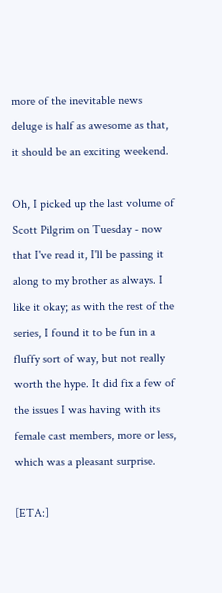more of the inevitable news deluge is half as awesome as that, it should be an exciting weekend.

Oh, I picked up the last volume of Scott Pilgrim on Tuesday - now that I've read it, I'll be passing it along to my brother as always. I like it okay; as with the rest of the series, I found it to be fun in a fluffy sort of way, but not really worth the hype. It did fix a few of the issues I was having with its female cast members, more or less, which was a pleasant surprise.

[ETA:]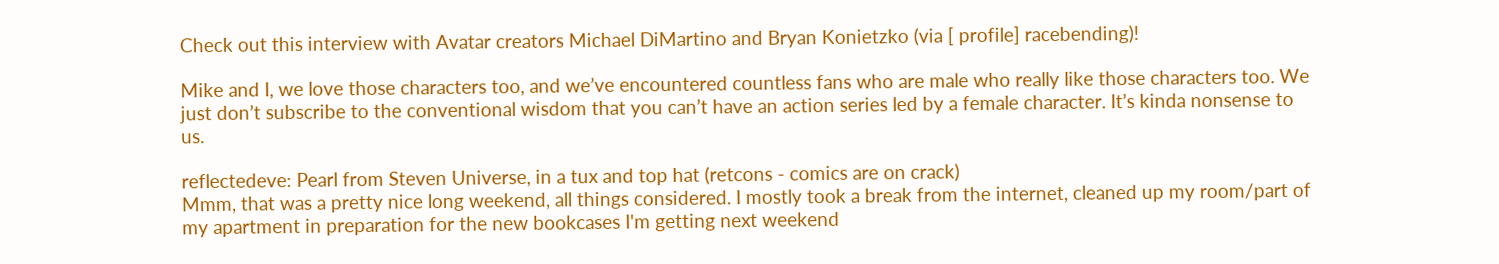Check out this interview with Avatar creators Michael DiMartino and Bryan Konietzko (via [ profile] racebending)!

Mike and I, we love those characters too, and we’ve encountered countless fans who are male who really like those characters too. We just don’t subscribe to the conventional wisdom that you can’t have an action series led by a female character. It’s kinda nonsense to us.

reflectedeve: Pearl from Steven Universe, in a tux and top hat (retcons - comics are on crack)
Mmm, that was a pretty nice long weekend, all things considered. I mostly took a break from the internet, cleaned up my room/part of my apartment in preparation for the new bookcases I'm getting next weekend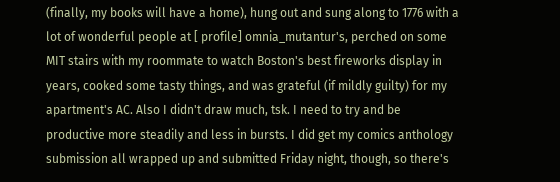(finally, my books will have a home), hung out and sung along to 1776 with a lot of wonderful people at [ profile] omnia_mutantur's, perched on some MIT stairs with my roommate to watch Boston's best fireworks display in years, cooked some tasty things, and was grateful (if mildly guilty) for my apartment's AC. Also I didn't draw much, tsk. I need to try and be productive more steadily and less in bursts. I did get my comics anthology submission all wrapped up and submitted Friday night, though, so there's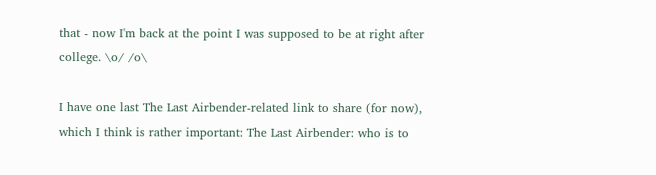that - now I'm back at the point I was supposed to be at right after college. \o/ /o\

I have one last The Last Airbender-related link to share (for now), which I think is rather important: The Last Airbender: who is to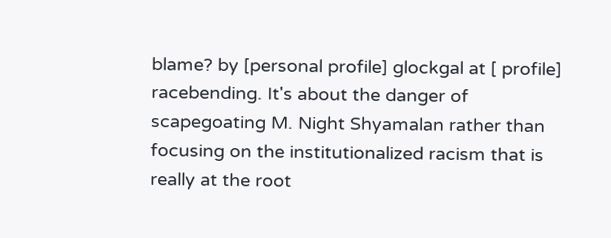blame? by [personal profile] glockgal at [ profile] racebending. It's about the danger of scapegoating M. Night Shyamalan rather than focusing on the institutionalized racism that is really at the root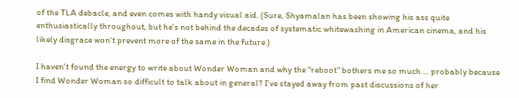of the TLA debacle, and even comes with handy visual aid. (Sure, Shyamalan has been showing his ass quite enthusiastically throughout, but he's not behind the decades of systematic whitewashing in American cinema, and his likely disgrace won't prevent more of the same in the future.)

I haven't found the energy to write about Wonder Woman and why the "reboot" bothers me so much ... probably because I find Wonder Woman so difficult to talk about in general? I've stayed away from past discussions of her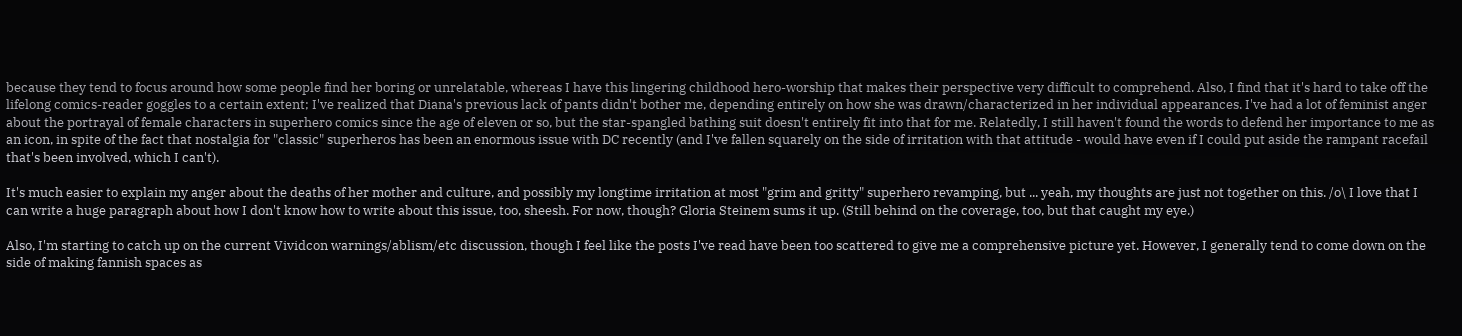because they tend to focus around how some people find her boring or unrelatable, whereas I have this lingering childhood hero-worship that makes their perspective very difficult to comprehend. Also, I find that it's hard to take off the lifelong comics-reader goggles to a certain extent; I've realized that Diana's previous lack of pants didn't bother me, depending entirely on how she was drawn/characterized in her individual appearances. I've had a lot of feminist anger about the portrayal of female characters in superhero comics since the age of eleven or so, but the star-spangled bathing suit doesn't entirely fit into that for me. Relatedly, I still haven't found the words to defend her importance to me as an icon, in spite of the fact that nostalgia for "classic" superheros has been an enormous issue with DC recently (and I've fallen squarely on the side of irritation with that attitude - would have even if I could put aside the rampant racefail that's been involved, which I can't).

It's much easier to explain my anger about the deaths of her mother and culture, and possibly my longtime irritation at most "grim and gritty" superhero revamping, but ... yeah, my thoughts are just not together on this. /o\ I love that I can write a huge paragraph about how I don't know how to write about this issue, too, sheesh. For now, though? Gloria Steinem sums it up. (Still behind on the coverage, too, but that caught my eye.)

Also, I'm starting to catch up on the current Vividcon warnings/ablism/etc discussion, though I feel like the posts I've read have been too scattered to give me a comprehensive picture yet. However, I generally tend to come down on the side of making fannish spaces as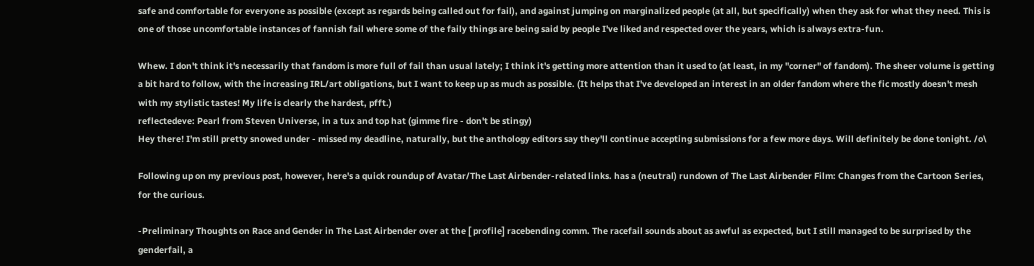safe and comfortable for everyone as possible (except as regards being called out for fail), and against jumping on marginalized people (at all, but specifically) when they ask for what they need. This is one of those uncomfortable instances of fannish fail where some of the faily things are being said by people I've liked and respected over the years, which is always extra-fun.

Whew. I don't think it's necessarily that fandom is more full of fail than usual lately; I think it's getting more attention than it used to (at least, in my "corner" of fandom). The sheer volume is getting a bit hard to follow, with the increasing IRL/art obligations, but I want to keep up as much as possible. (It helps that I've developed an interest in an older fandom where the fic mostly doesn't mesh with my stylistic tastes! My life is clearly the hardest, pfft.)
reflectedeve: Pearl from Steven Universe, in a tux and top hat (gimme fire - don't be stingy)
Hey there! I'm still pretty snowed under - missed my deadline, naturally, but the anthology editors say they'll continue accepting submissions for a few more days. Will definitely be done tonight. /o\

Following up on my previous post, however, here's a quick roundup of Avatar/The Last Airbender-related links. has a (neutral) rundown of The Last Airbender Film: Changes from the Cartoon Series, for the curious.

-Preliminary Thoughts on Race and Gender in The Last Airbender over at the [ profile] racebending comm. The racefail sounds about as awful as expected, but I still managed to be surprised by the genderfail, a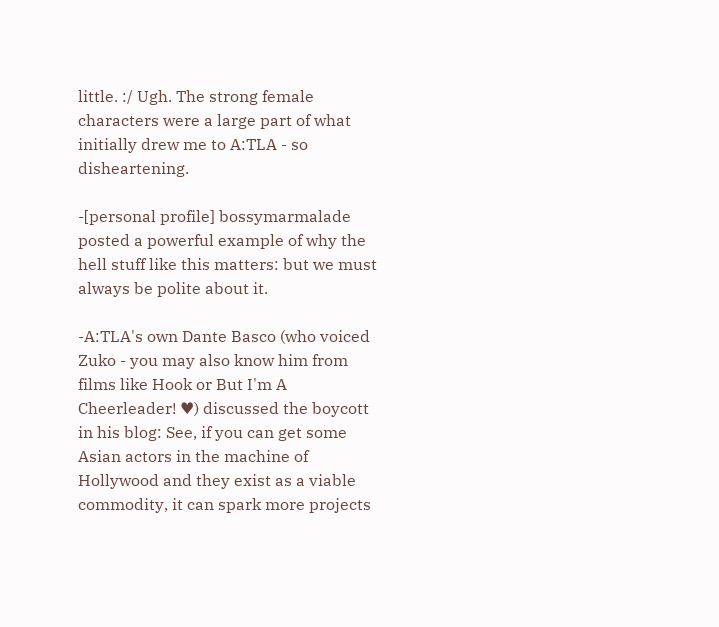little. :/ Ugh. The strong female characters were a large part of what initially drew me to A:TLA - so disheartening.

-[personal profile] bossymarmalade posted a powerful example of why the hell stuff like this matters: but we must always be polite about it.

-A:TLA's own Dante Basco (who voiced Zuko - you may also know him from films like Hook or But I'm A Cheerleader! ♥) discussed the boycott in his blog: See, if you can get some Asian actors in the machine of Hollywood and they exist as a viable commodity, it can spark more projects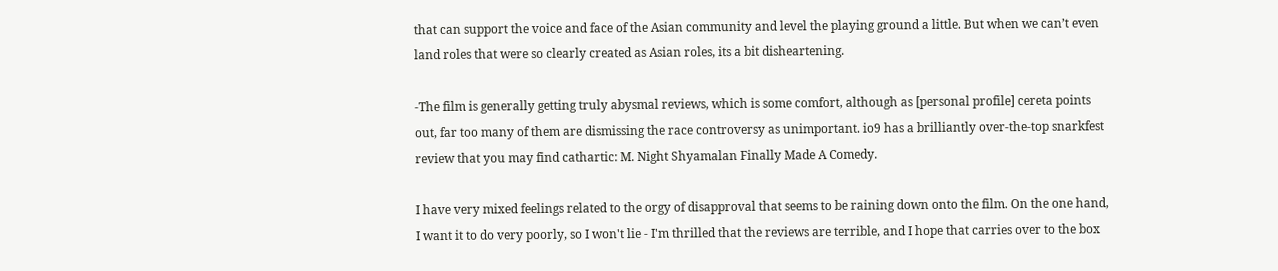that can support the voice and face of the Asian community and level the playing ground a little. But when we can’t even land roles that were so clearly created as Asian roles, its a bit disheartening.

-The film is generally getting truly abysmal reviews, which is some comfort, although as [personal profile] cereta points out, far too many of them are dismissing the race controversy as unimportant. io9 has a brilliantly over-the-top snarkfest review that you may find cathartic: M. Night Shyamalan Finally Made A Comedy.

I have very mixed feelings related to the orgy of disapproval that seems to be raining down onto the film. On the one hand, I want it to do very poorly, so I won't lie - I'm thrilled that the reviews are terrible, and I hope that carries over to the box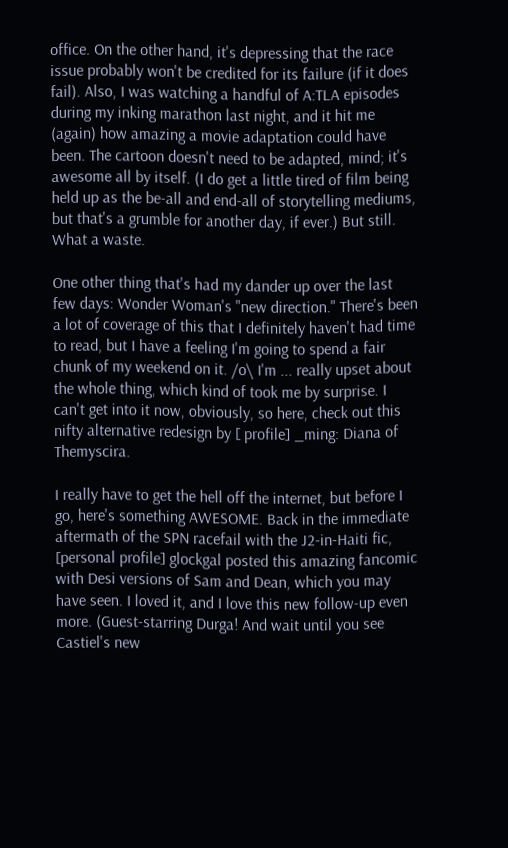office. On the other hand, it's depressing that the race issue probably won't be credited for its failure (if it does fail). Also, I was watching a handful of A:TLA episodes during my inking marathon last night, and it hit me (again) how amazing a movie adaptation could have been. The cartoon doesn't need to be adapted, mind; it's awesome all by itself. (I do get a little tired of film being held up as the be-all and end-all of storytelling mediums, but that's a grumble for another day, if ever.) But still. What a waste.

One other thing that's had my dander up over the last few days: Wonder Woman's "new direction." There's been a lot of coverage of this that I definitely haven't had time to read, but I have a feeling I'm going to spend a fair chunk of my weekend on it. /o\ I'm ... really upset about the whole thing, which kind of took me by surprise. I can't get into it now, obviously, so here, check out this nifty alternative redesign by [ profile] _ming: Diana of Themyscira.

I really have to get the hell off the internet, but before I go, here's something AWESOME. Back in the immediate aftermath of the SPN racefail with the J2-in-Haiti fic, [personal profile] glockgal posted this amazing fancomic with Desi versions of Sam and Dean, which you may have seen. I loved it, and I love this new follow-up even more. (Guest-starring Durga! And wait until you see Castiel's new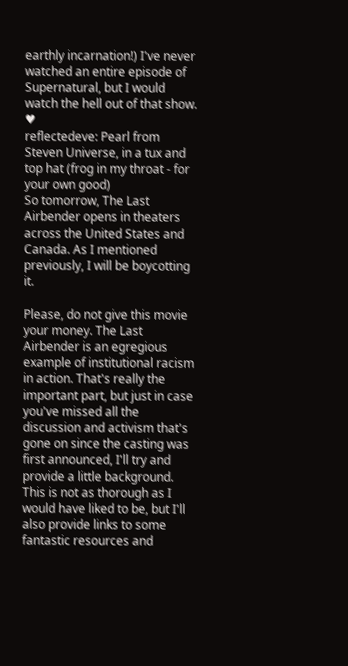earthly incarnation!) I've never watched an entire episode of Supernatural, but I would watch the hell out of that show. ♥
reflectedeve: Pearl from Steven Universe, in a tux and top hat (frog in my throat - for your own good)
So tomorrow, The Last Airbender opens in theaters across the United States and Canada. As I mentioned previously, I will be boycotting it.

Please, do not give this movie your money. The Last Airbender is an egregious example of institutional racism in action. That's really the important part, but just in case you've missed all the discussion and activism that's gone on since the casting was first announced, I'll try and provide a little background. This is not as thorough as I would have liked to be, but I'll also provide links to some fantastic resources and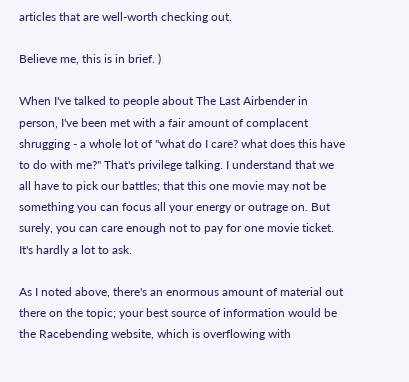articles that are well-worth checking out.

Believe me, this is in brief. )

When I've talked to people about The Last Airbender in person, I've been met with a fair amount of complacent shrugging - a whole lot of "what do I care? what does this have to do with me?" That's privilege talking. I understand that we all have to pick our battles; that this one movie may not be something you can focus all your energy or outrage on. But surely, you can care enough not to pay for one movie ticket. It's hardly a lot to ask.

As I noted above, there's an enormous amount of material out there on the topic; your best source of information would be the Racebending website, which is overflowing with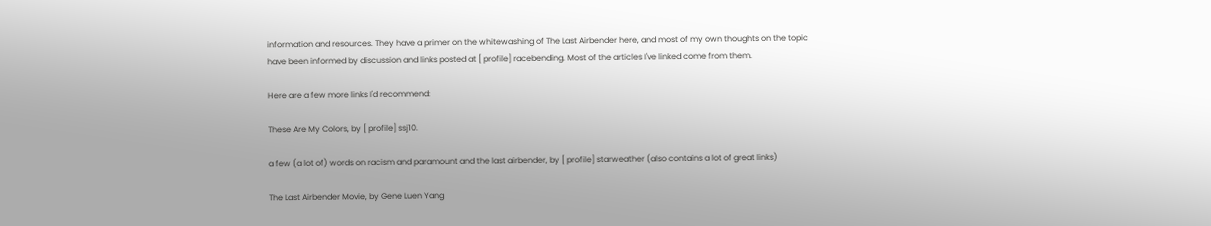information and resources. They have a primer on the whitewashing of The Last Airbender here, and most of my own thoughts on the topic have been informed by discussion and links posted at [ profile] racebending. Most of the articles I've linked come from them.

Here are a few more links I'd recommend:

These Are My Colors, by [ profile] ssj10.

a few (a lot of) words on racism and paramount and the last airbender, by [ profile] starweather (also contains a lot of great links)

The Last Airbender Movie, by Gene Luen Yang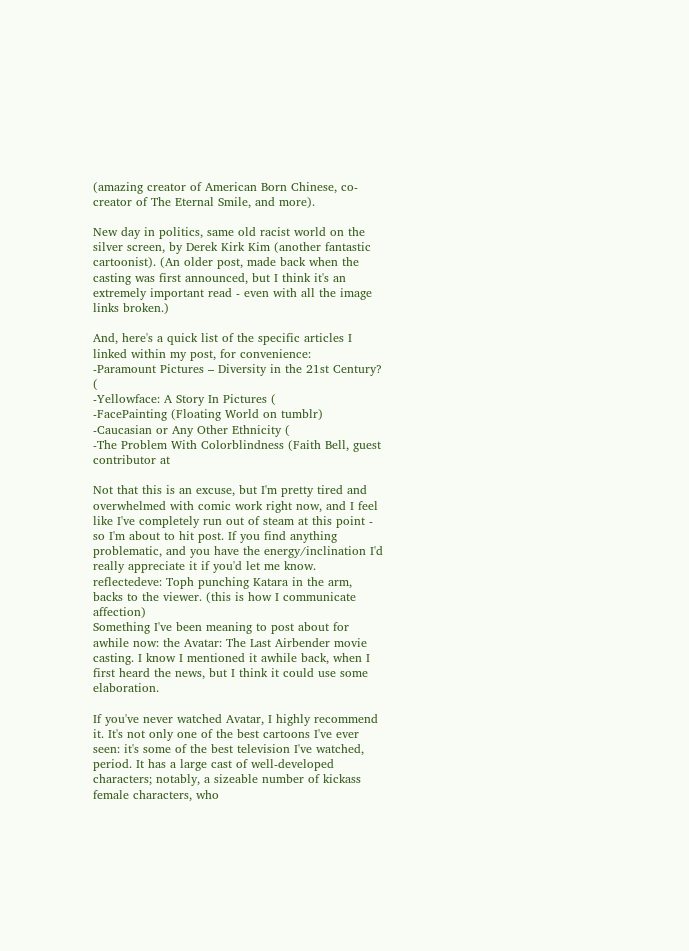(amazing creator of American Born Chinese, co-creator of The Eternal Smile, and more).

New day in politics, same old racist world on the silver screen, by Derek Kirk Kim (another fantastic cartoonist). (An older post, made back when the casting was first announced, but I think it's an extremely important read - even with all the image links broken.)

And, here's a quick list of the specific articles I linked within my post, for convenience:
-Paramount Pictures – Diversity in the 21st Century? (
-Yellowface: A Story In Pictures (
-FacePainting (Floating World on tumblr)
-Caucasian or Any Other Ethnicity (
-The Problem With Colorblindness (Faith Bell, guest contributor at

Not that this is an excuse, but I'm pretty tired and overwhelmed with comic work right now, and I feel like I've completely run out of steam at this point - so I'm about to hit post. If you find anything problematic, and you have the energy/inclination I'd really appreciate it if you'd let me know.
reflectedeve: Toph punching Katara in the arm, backs to the viewer. (this is how I communicate affection)
Something I've been meaning to post about for awhile now: the Avatar: The Last Airbender movie casting. I know I mentioned it awhile back, when I first heard the news, but I think it could use some elaboration.

If you've never watched Avatar, I highly recommend it. It's not only one of the best cartoons I've ever seen: it's some of the best television I've watched, period. It has a large cast of well-developed characters; notably, a sizeable number of kickass female characters, who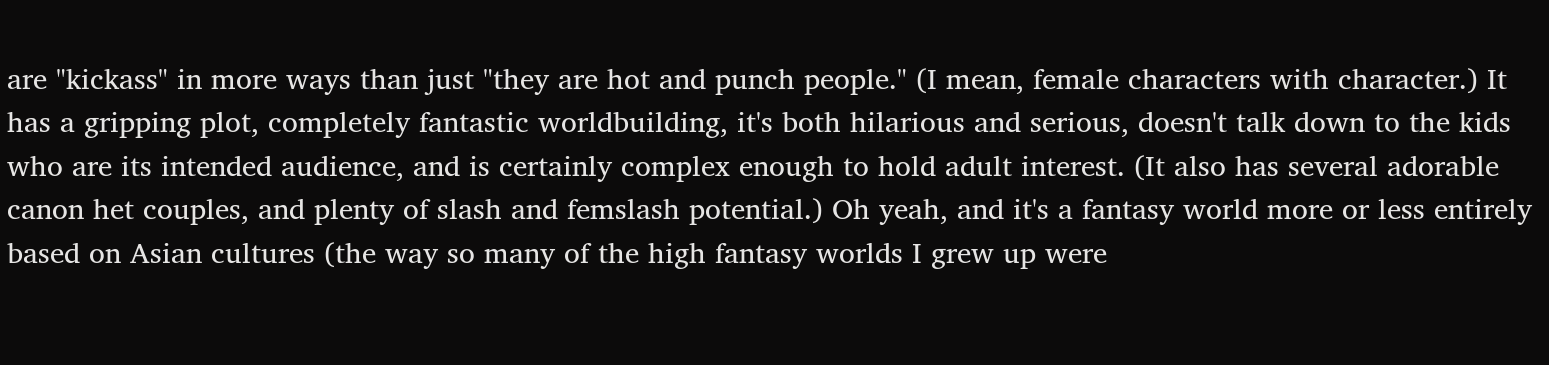are "kickass" in more ways than just "they are hot and punch people." (I mean, female characters with character.) It has a gripping plot, completely fantastic worldbuilding, it's both hilarious and serious, doesn't talk down to the kids who are its intended audience, and is certainly complex enough to hold adult interest. (It also has several adorable canon het couples, and plenty of slash and femslash potential.) Oh yeah, and it's a fantasy world more or less entirely based on Asian cultures (the way so many of the high fantasy worlds I grew up were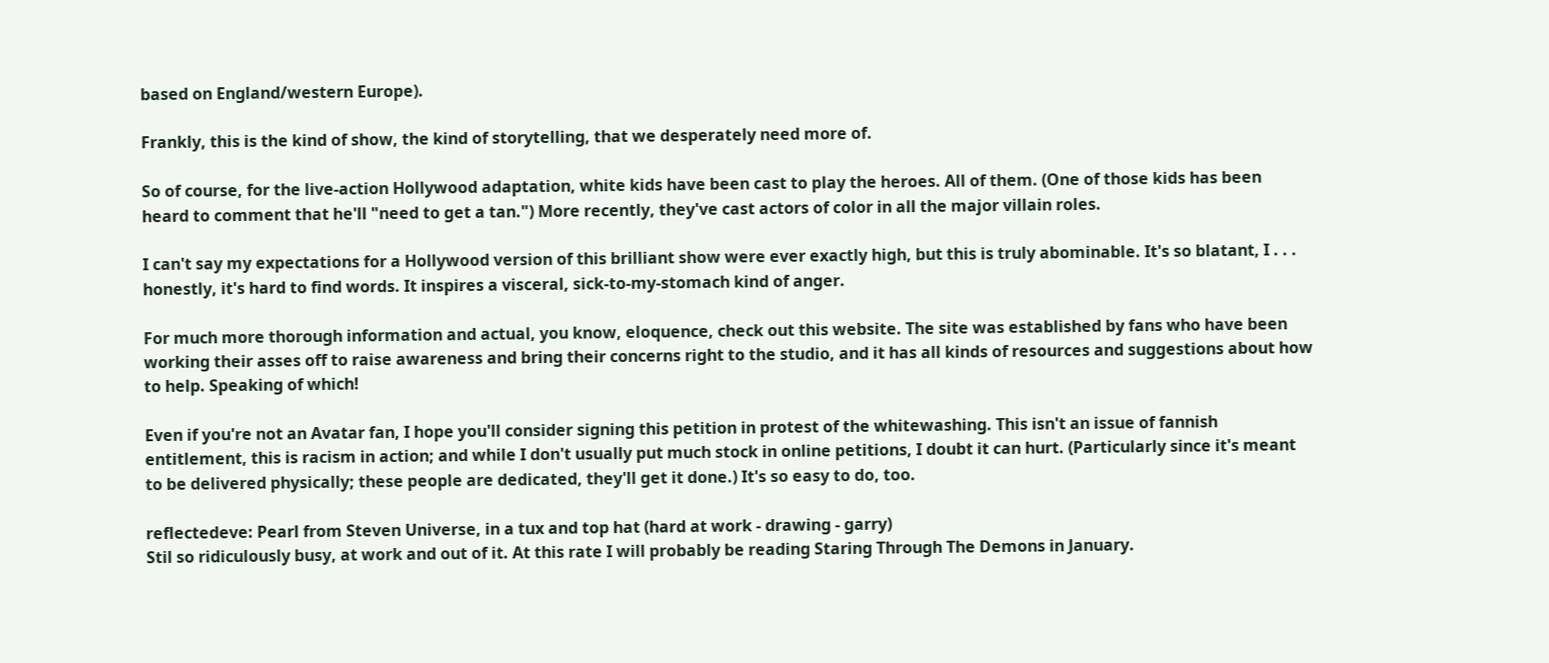based on England/western Europe).

Frankly, this is the kind of show, the kind of storytelling, that we desperately need more of.

So of course, for the live-action Hollywood adaptation, white kids have been cast to play the heroes. All of them. (One of those kids has been heard to comment that he'll "need to get a tan.") More recently, they've cast actors of color in all the major villain roles.

I can't say my expectations for a Hollywood version of this brilliant show were ever exactly high, but this is truly abominable. It's so blatant, I . . . honestly, it's hard to find words. It inspires a visceral, sick-to-my-stomach kind of anger.

For much more thorough information and actual, you know, eloquence, check out this website. The site was established by fans who have been working their asses off to raise awareness and bring their concerns right to the studio, and it has all kinds of resources and suggestions about how to help. Speaking of which!

Even if you're not an Avatar fan, I hope you'll consider signing this petition in protest of the whitewashing. This isn't an issue of fannish entitlement, this is racism in action; and while I don't usually put much stock in online petitions, I doubt it can hurt. (Particularly since it's meant to be delivered physically; these people are dedicated, they'll get it done.) It's so easy to do, too.

reflectedeve: Pearl from Steven Universe, in a tux and top hat (hard at work - drawing - garry)
Stil so ridiculously busy, at work and out of it. At this rate I will probably be reading Staring Through The Demons in January.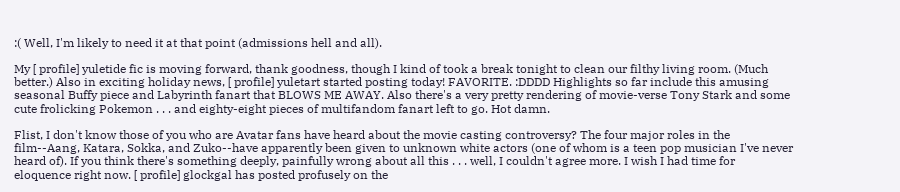:( Well, I'm likely to need it at that point (admissions hell and all).

My [ profile] yuletide fic is moving forward, thank goodness, though I kind of took a break tonight to clean our filthy living room. (Much better.) Also in exciting holiday news, [ profile] yuletart started posting today! FAVORITE. :DDDD Highlights so far include this amusing seasonal Buffy piece and Labyrinth fanart that BLOWS ME AWAY. Also there's a very pretty rendering of movie-verse Tony Stark and some cute frolicking Pokemon . . . and eighty-eight pieces of multifandom fanart left to go. Hot damn.

Flist, I don't know those of you who are Avatar fans have heard about the movie casting controversy? The four major roles in the film--Aang, Katara, Sokka, and Zuko--have apparently been given to unknown white actors (one of whom is a teen pop musician I've never heard of). If you think there's something deeply, painfully wrong about all this . . . well, I couldn't agree more. I wish I had time for eloquence right now. [ profile] glockgal has posted profusely on the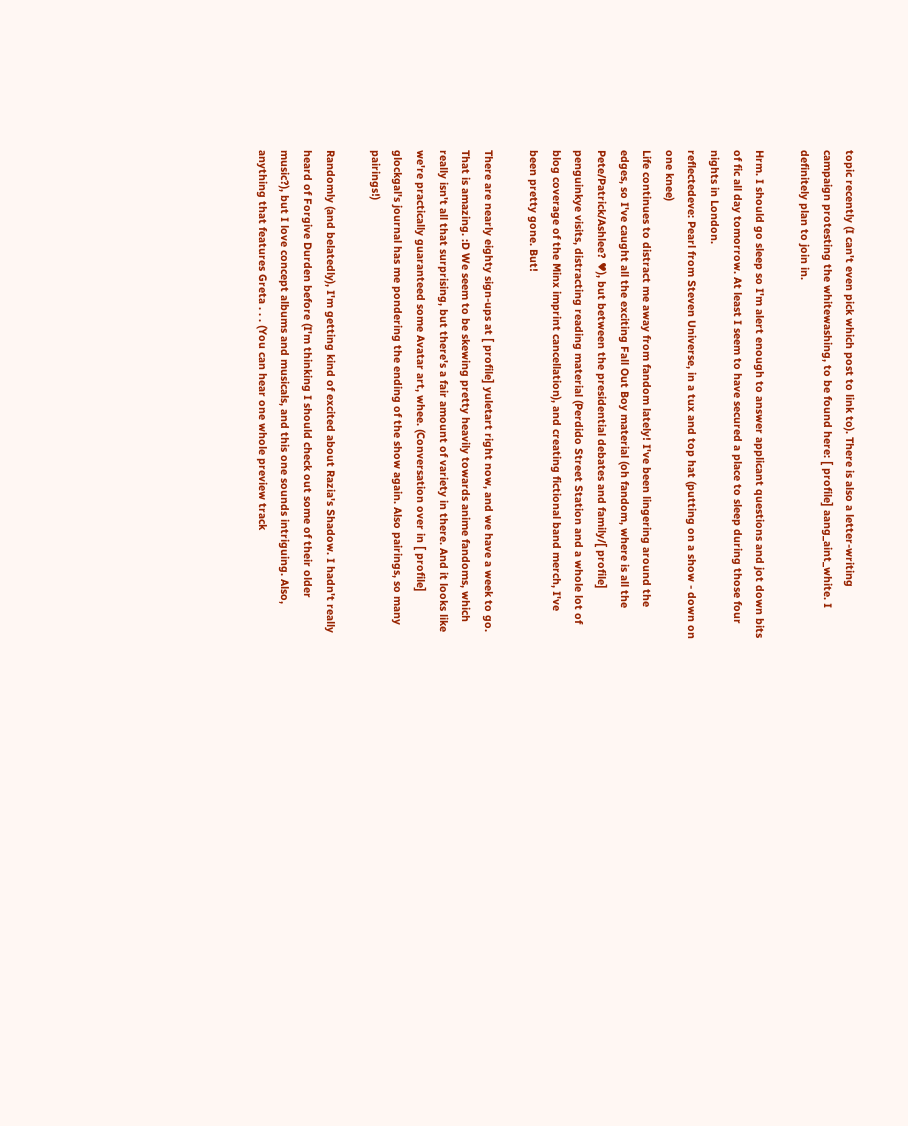topic recently (I can't even pick which post to link to). There is also a letter-writing campaign protesting the whitewashing, to be found here: [ profile] aang_aint_white. I definitely plan to join in.

Hrm. I should go sleep so I'm alert enough to answer applicant questions and jot down bits of fic all day tomorrow. At least I seem to have secured a place to sleep during those four nights in London.
reflectedeve: Pearl from Steven Universe, in a tux and top hat (putting on a show - down on one knee)
Life continues to distract me away from fandom lately! I've been lingering around the edges, so I've caught all the exciting Fall Out Boy material (oh fandom, where is all the Pete/Patrick/Ashlee? ♥), but between the presidential debates and family/[ profile] penguinkye visits, distracting reading material (Perdido Street Station and a whole lot of blog coverage of the Minx imprint cancellation), and creating fictional band merch, I've been pretty gone. But!

There are nearly eighty sign-ups at [ profile] yuletart right now, and we have a week to go. That is amazing. :D We seem to be skewing pretty heavily towards anime fandoms, which really isn't all that surprising, but there's a fair amount of variety in there. And it looks like we're practically guaranteed some Avatar art, whee. (Conversation over in [ profile] glockgal's journal has me pondering the ending of the show again. Also pairings, so many pairings!)

Randomly (and belatedly), I'm getting kind of excited about Razia's Shadow. I hadn't really heard of Forgive Durden before (I'm thinking I should check out some of their older music?), but I love concept albums and musicals, and this one sounds intriguing. Also, anything that features Greta . . . (You can hear one whole preview track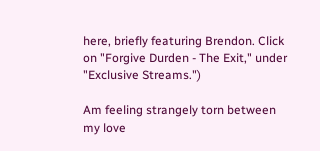here, briefly featuring Brendon. Click on "Forgive Durden - The Exit," under "Exclusive Streams.")

Am feeling strangely torn between my love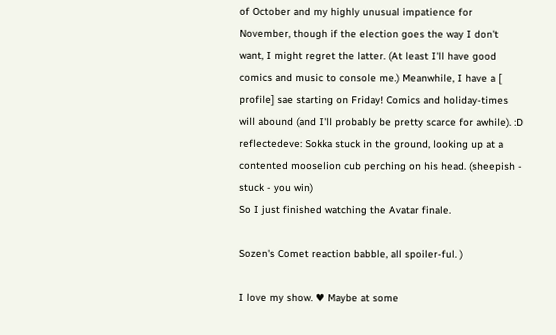of October and my highly unusual impatience for November, though if the election goes the way I don't want, I might regret the latter. (At least I'll have good comics and music to console me.) Meanwhile, I have a [ profile] sae starting on Friday! Comics and holiday-times will abound (and I'll probably be pretty scarce for awhile). :D
reflectedeve: Sokka stuck in the ground, looking up at a contented mooselion cub perching on his head. (sheepish - stuck - you win)
So I just finished watching the Avatar finale.

Sozen's Comet reaction babble, all spoiler-ful. )

I love my show. ♥ Maybe at some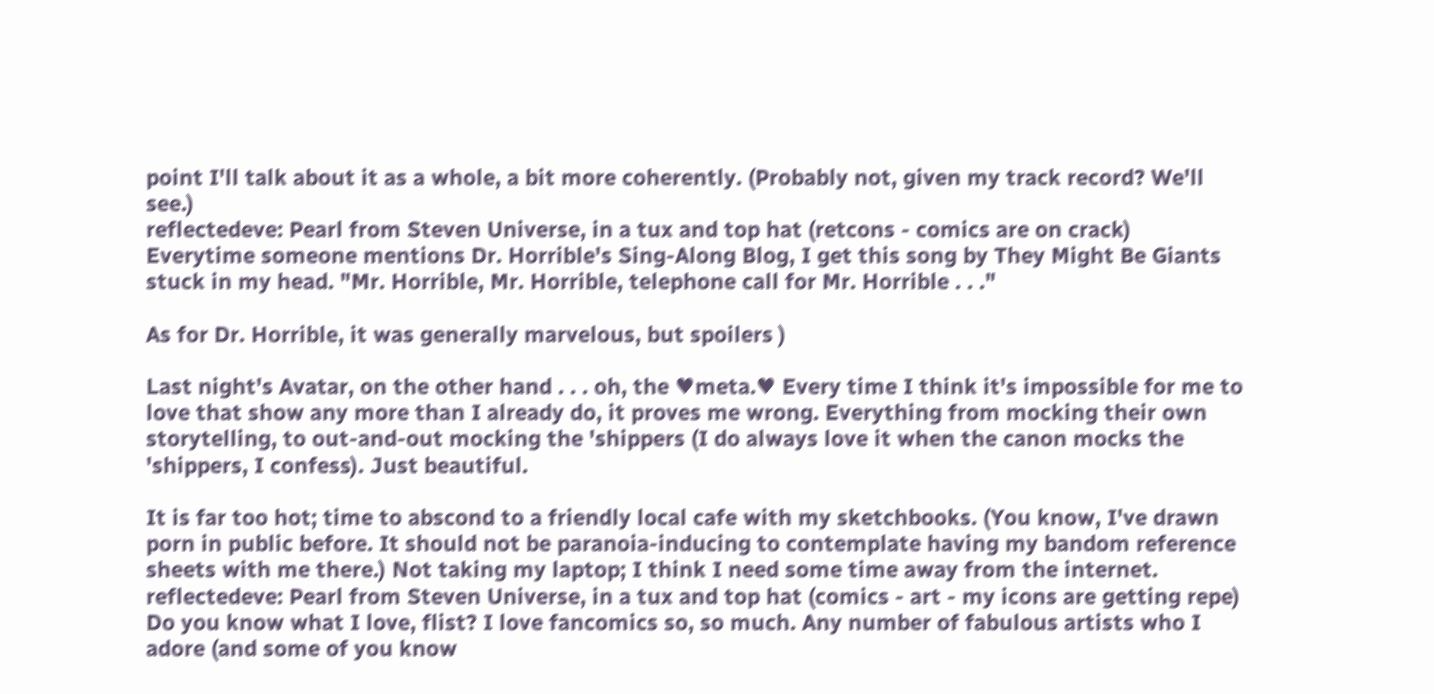point I'll talk about it as a whole, a bit more coherently. (Probably not, given my track record? We'll see.)
reflectedeve: Pearl from Steven Universe, in a tux and top hat (retcons - comics are on crack)
Everytime someone mentions Dr. Horrible's Sing-Along Blog, I get this song by They Might Be Giants stuck in my head. "Mr. Horrible, Mr. Horrible, telephone call for Mr. Horrible . . ."

As for Dr. Horrible, it was generally marvelous, but spoilers )

Last night's Avatar, on the other hand . . . oh, the ♥meta.♥ Every time I think it's impossible for me to love that show any more than I already do, it proves me wrong. Everything from mocking their own storytelling, to out-and-out mocking the 'shippers (I do always love it when the canon mocks the 'shippers, I confess). Just beautiful.

It is far too hot; time to abscond to a friendly local cafe with my sketchbooks. (You know, I've drawn porn in public before. It should not be paranoia-inducing to contemplate having my bandom reference sheets with me there.) Not taking my laptop; I think I need some time away from the internet.
reflectedeve: Pearl from Steven Universe, in a tux and top hat (comics - art - my icons are getting repe)
Do you know what I love, flist? I love fancomics so, so much. Any number of fabulous artists who I adore (and some of you know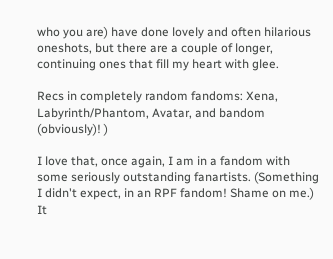who you are) have done lovely and often hilarious oneshots, but there are a couple of longer, continuing ones that fill my heart with glee.

Recs in completely random fandoms: Xena, Labyrinth/Phantom, Avatar, and bandom (obviously)! )

I love that, once again, I am in a fandom with some seriously outstanding fanartists. (Something I didn't expect, in an RPF fandom! Shame on me.) It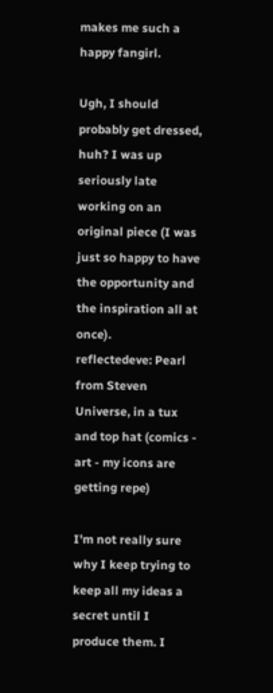makes me such a happy fangirl.

Ugh, I should probably get dressed, huh? I was up seriously late working on an original piece (I was just so happy to have the opportunity and the inspiration all at once).
reflectedeve: Pearl from Steven Universe, in a tux and top hat (comics - art - my icons are getting repe)

I'm not really sure why I keep trying to keep all my ideas a secret until I produce them. I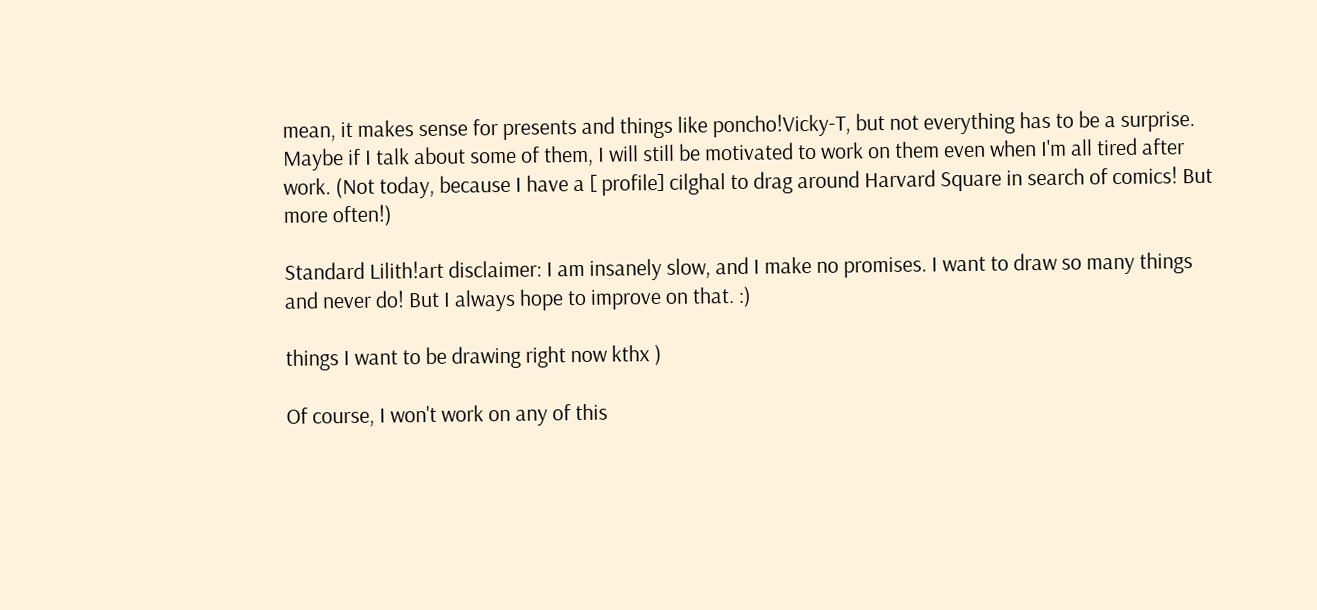mean, it makes sense for presents and things like poncho!Vicky-T, but not everything has to be a surprise. Maybe if I talk about some of them, I will still be motivated to work on them even when I'm all tired after work. (Not today, because I have a [ profile] cilghal to drag around Harvard Square in search of comics! But more often!)

Standard Lilith!art disclaimer: I am insanely slow, and I make no promises. I want to draw so many things and never do! But I always hope to improve on that. :)

things I want to be drawing right now kthx )

Of course, I won't work on any of this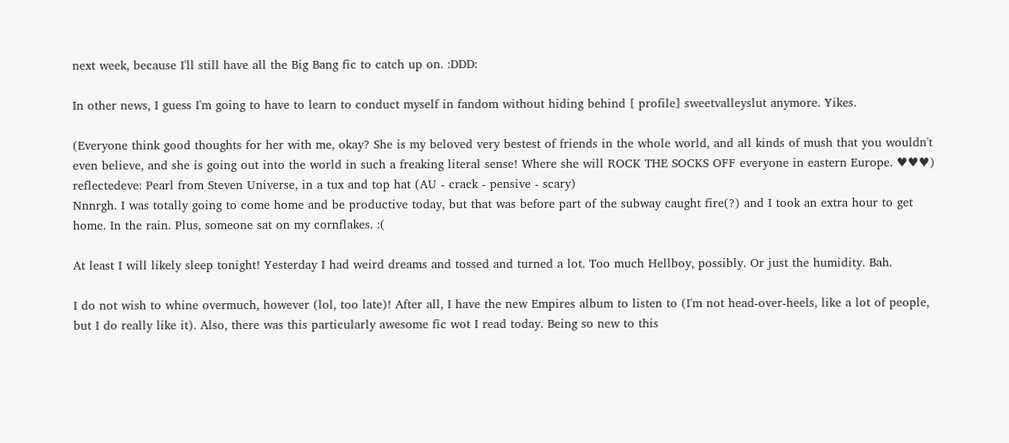next week, because I'll still have all the Big Bang fic to catch up on. :DDD:

In other news, I guess I'm going to have to learn to conduct myself in fandom without hiding behind [ profile] sweetvalleyslut anymore. Yikes.

(Everyone think good thoughts for her with me, okay? She is my beloved very bestest of friends in the whole world, and all kinds of mush that you wouldn't even believe, and she is going out into the world in such a freaking literal sense! Where she will ROCK THE SOCKS OFF everyone in eastern Europe. ♥♥♥)
reflectedeve: Pearl from Steven Universe, in a tux and top hat (AU - crack - pensive - scary)
Nnnrgh. I was totally going to come home and be productive today, but that was before part of the subway caught fire(?) and I took an extra hour to get home. In the rain. Plus, someone sat on my cornflakes. :(

At least I will likely sleep tonight! Yesterday I had weird dreams and tossed and turned a lot. Too much Hellboy, possibly. Or just the humidity. Bah.

I do not wish to whine overmuch, however (lol, too late)! After all, I have the new Empires album to listen to (I'm not head-over-heels, like a lot of people, but I do really like it). Also, there was this particularly awesome fic wot I read today. Being so new to this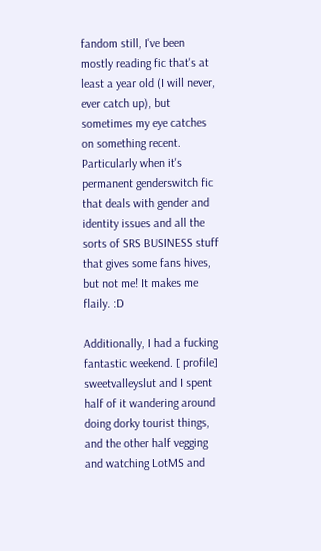fandom still, I've been mostly reading fic that's at least a year old (I will never, ever catch up), but sometimes my eye catches on something recent. Particularly when it's permanent genderswitch fic that deals with gender and identity issues and all the sorts of SRS BUSINESS stuff that gives some fans hives, but not me! It makes me flaily. :D

Additionally, I had a fucking fantastic weekend. [ profile] sweetvalleyslut and I spent half of it wandering around doing dorky tourist things, and the other half vegging and watching LotMS and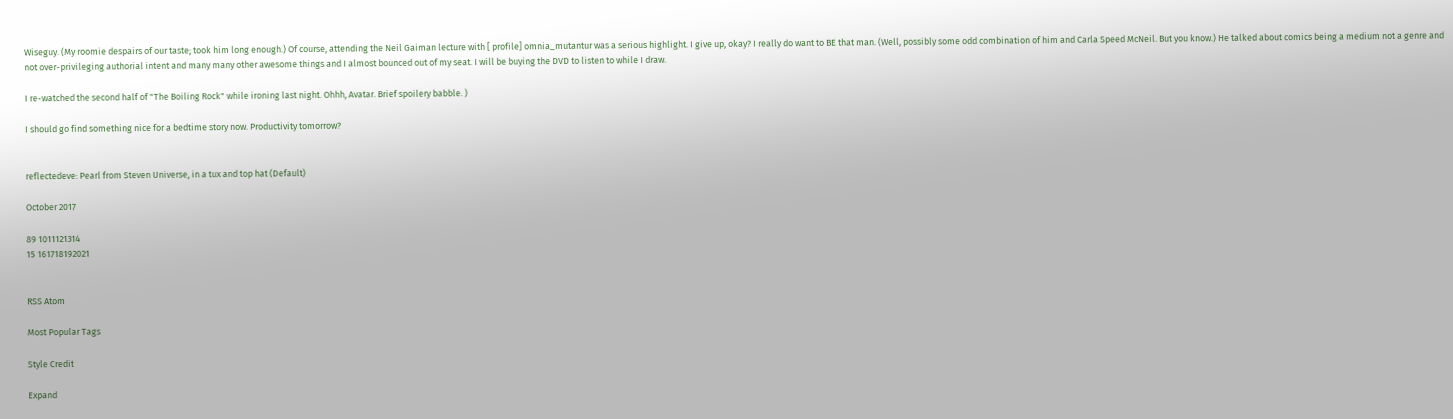Wiseguy. (My roomie despairs of our taste; took him long enough.) Of course, attending the Neil Gaiman lecture with [ profile] omnia_mutantur was a serious highlight. I give up, okay? I really do want to BE that man. (Well, possibly some odd combination of him and Carla Speed McNeil. But you know.) He talked about comics being a medium not a genre and not over-privileging authorial intent and many many other awesome things and I almost bounced out of my seat. I will be buying the DVD to listen to while I draw.

I re-watched the second half of "The Boiling Rock" while ironing last night. Ohhh, Avatar. Brief spoilery babble. )

I should go find something nice for a bedtime story now. Productivity tomorrow?


reflectedeve: Pearl from Steven Universe, in a tux and top hat (Default)

October 2017

89 1011121314
15 161718192021


RSS Atom

Most Popular Tags

Style Credit

Expand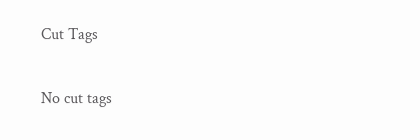Cut Tags

No cut tags